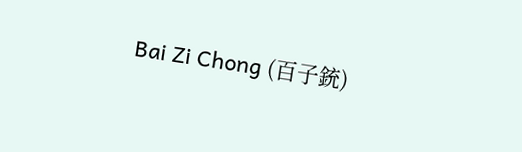Bai Zi Chong (百子銃)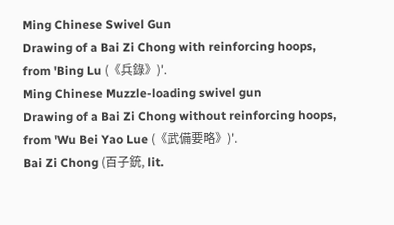Ming Chinese Swivel Gun
Drawing of a Bai Zi Chong with reinforcing hoops, from 'Bing Lu (《兵錄》)'.
Ming Chinese Muzzle-loading swivel gun
Drawing of a Bai Zi Chong without reinforcing hoops, from 'Wu Bei Yao Lue (《武備要略》)'.
Bai Zi Chong (百子銃, lit.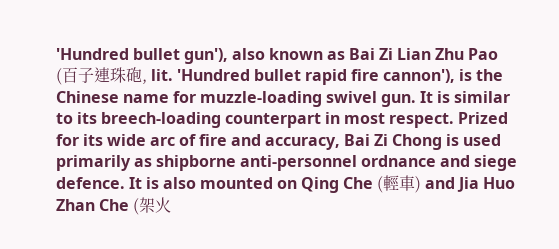'Hundred bullet gun'), also known as Bai Zi Lian Zhu Pao (百子連珠砲, lit. 'Hundred bullet rapid fire cannon'), is the Chinese name for muzzle-loading swivel gun. It is similar to its breech-loading counterpart in most respect. Prized for its wide arc of fire and accuracy, Bai Zi Chong is used primarily as shipborne anti-personnel ordnance and siege defence. It is also mounted on Qing Che (輕車) and Jia Huo Zhan Che (架火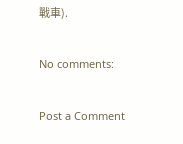戰車).

No comments:

Post a Comment